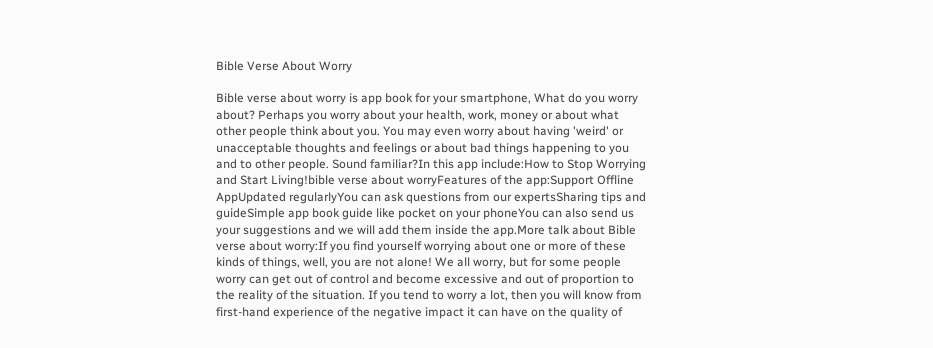Bible Verse About Worry

Bible verse about worry is app book for your smartphone, What do you worry about? Perhaps you worry about your health, work, money or about what other people think about you. You may even worry about having 'weird' or unacceptable thoughts and feelings or about bad things happening to you and to other people. Sound familiar?In this app include:How to Stop Worrying and Start Living!bible verse about worryFeatures of the app:Support Offline AppUpdated regularlyYou can ask questions from our expertsSharing tips and guideSimple app book guide like pocket on your phoneYou can also send us your suggestions and we will add them inside the app.More talk about Bible verse about worry:If you find yourself worrying about one or more of these kinds of things, well, you are not alone! We all worry, but for some people worry can get out of control and become excessive and out of proportion to the reality of the situation. If you tend to worry a lot, then you will know from first-hand experience of the negative impact it can have on the quality of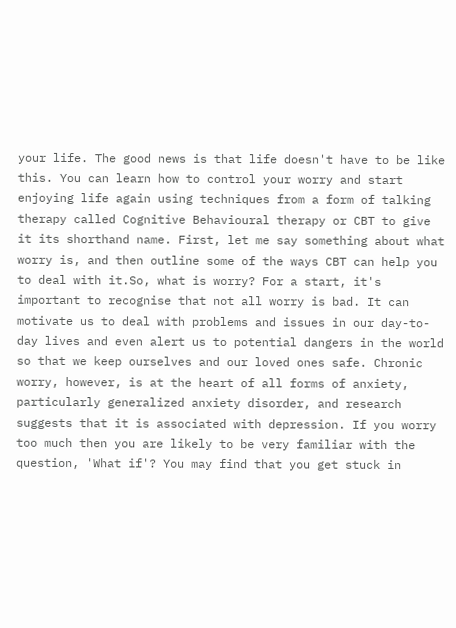your life. The good news is that life doesn't have to be like this. You can learn how to control your worry and start enjoying life again using techniques from a form of talking therapy called Cognitive Behavioural therapy or CBT to give it its shorthand name. First, let me say something about what worry is, and then outline some of the ways CBT can help you to deal with it.So, what is worry? For a start, it's important to recognise that not all worry is bad. It can motivate us to deal with problems and issues in our day-to-day lives and even alert us to potential dangers in the world so that we keep ourselves and our loved ones safe. Chronic worry, however, is at the heart of all forms of anxiety, particularly generalized anxiety disorder, and research suggests that it is associated with depression. If you worry too much then you are likely to be very familiar with the question, 'What if'? You may find that you get stuck in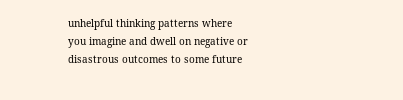unhelpful thinking patterns where you imagine and dwell on negative or disastrous outcomes to some future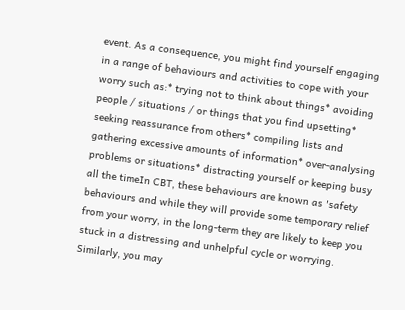event. As a consequence, you might find yourself engaging in a range of behaviours and activities to cope with your worry such as:* trying not to think about things* avoiding people / situations / or things that you find upsetting* seeking reassurance from others* compiling lists and gathering excessive amounts of information* over-analysing problems or situations* distracting yourself or keeping busy all the timeIn CBT, these behaviours are known as 'safety behaviours and while they will provide some temporary relief from your worry, in the long-term they are likely to keep you stuck in a distressing and unhelpful cycle or worrying. Similarly, you may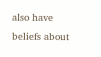also have beliefs about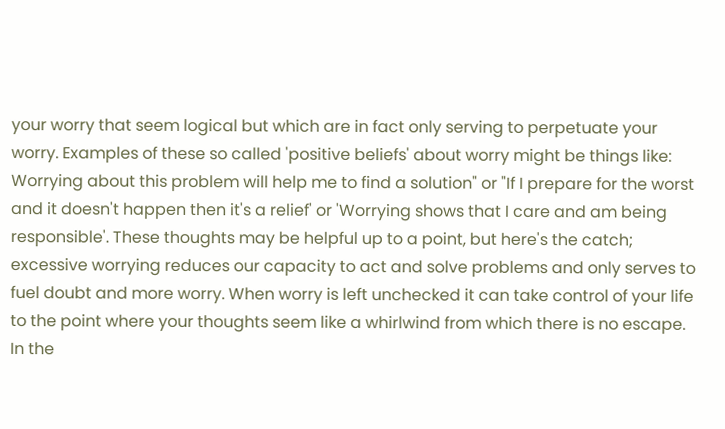your worry that seem logical but which are in fact only serving to perpetuate your worry. Examples of these so called 'positive beliefs' about worry might be things like: Worrying about this problem will help me to find a solution" or "If I prepare for the worst and it doesn't happen then it's a relief' or 'Worrying shows that I care and am being responsible'. These thoughts may be helpful up to a point, but here's the catch; excessive worrying reduces our capacity to act and solve problems and only serves to fuel doubt and more worry. When worry is left unchecked it can take control of your life to the point where your thoughts seem like a whirlwind from which there is no escape. In the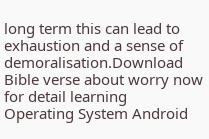long term this can lead to exhaustion and a sense of demoralisation.Download Bible verse about worry now for detail learning
Operating System Android